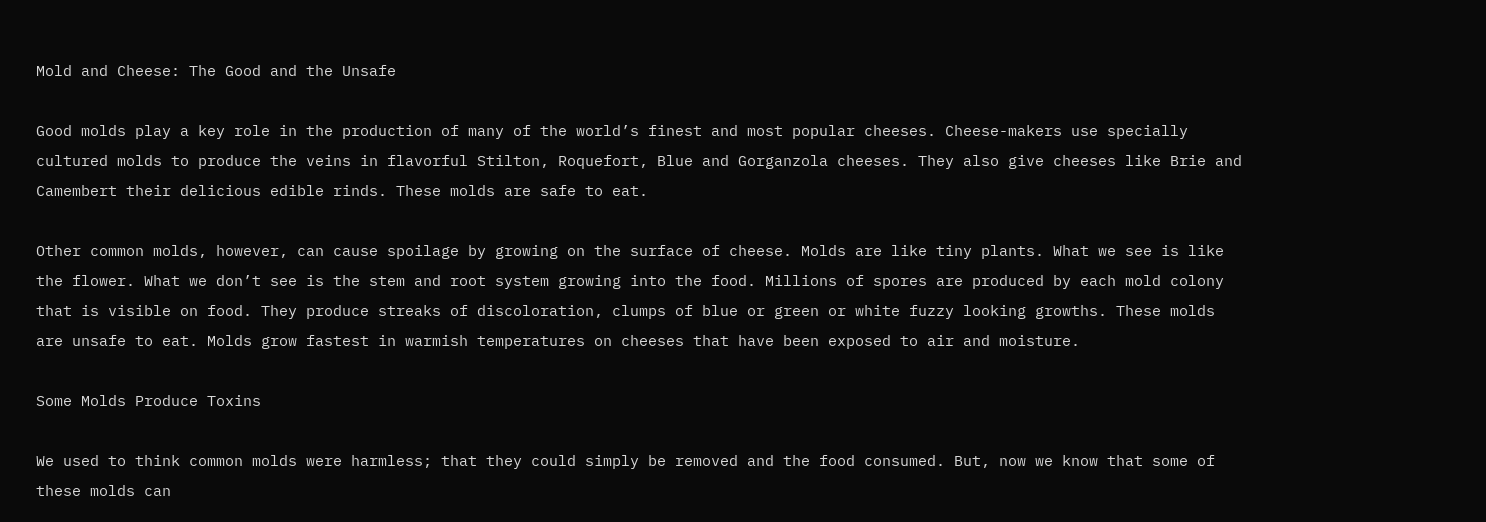Mold and Cheese: The Good and the Unsafe

Good molds play a key role in the production of many of the world’s finest and most popular cheeses. Cheese-makers use specially cultured molds to produce the veins in flavorful Stilton, Roquefort, Blue and Gorganzola cheeses. They also give cheeses like Brie and Camembert their delicious edible rinds. These molds are safe to eat.

Other common molds, however, can cause spoilage by growing on the surface of cheese. Molds are like tiny plants. What we see is like the flower. What we don’t see is the stem and root system growing into the food. Millions of spores are produced by each mold colony that is visible on food. They produce streaks of discoloration, clumps of blue or green or white fuzzy looking growths. These molds are unsafe to eat. Molds grow fastest in warmish temperatures on cheeses that have been exposed to air and moisture.

Some Molds Produce Toxins

We used to think common molds were harmless; that they could simply be removed and the food consumed. But, now we know that some of these molds can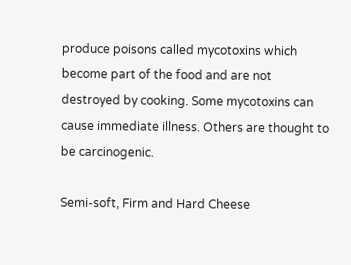produce poisons called mycotoxins which become part of the food and are not destroyed by cooking. Some mycotoxins can cause immediate illness. Others are thought to be carcinogenic.

Semi-soft, Firm and Hard Cheese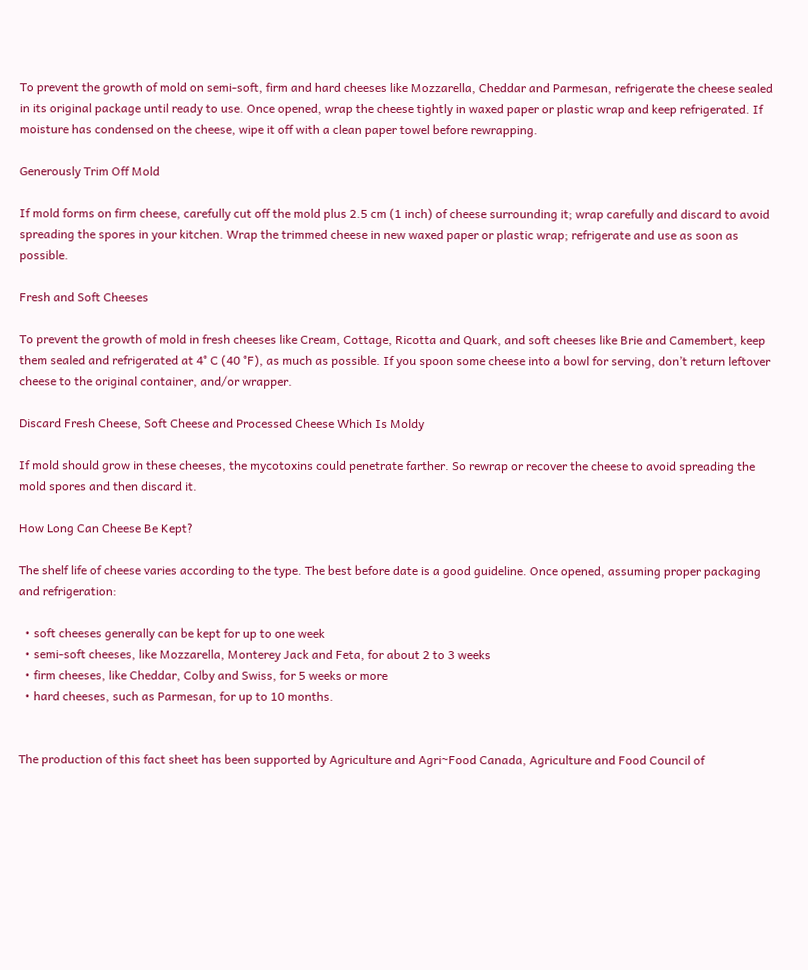To prevent the growth of mold on semi-soft, firm and hard cheeses like Mozzarella, Cheddar and Parmesan, refrigerate the cheese sealed in its original package until ready to use. Once opened, wrap the cheese tightly in waxed paper or plastic wrap and keep refrigerated. If moisture has condensed on the cheese, wipe it off with a clean paper towel before rewrapping.

Generously Trim Off Mold

If mold forms on firm cheese, carefully cut off the mold plus 2.5 cm (1 inch) of cheese surrounding it; wrap carefully and discard to avoid spreading the spores in your kitchen. Wrap the trimmed cheese in new waxed paper or plastic wrap; refrigerate and use as soon as possible.

Fresh and Soft Cheeses

To prevent the growth of mold in fresh cheeses like Cream, Cottage, Ricotta and Quark, and soft cheeses like Brie and Camembert, keep them sealed and refrigerated at 4° C (40 °F), as much as possible. If you spoon some cheese into a bowl for serving, don’t return leftover cheese to the original container, and/or wrapper.

Discard Fresh Cheese, Soft Cheese and Processed Cheese Which Is Moldy

If mold should grow in these cheeses, the mycotoxins could penetrate farther. So rewrap or recover the cheese to avoid spreading the mold spores and then discard it.

How Long Can Cheese Be Kept?

The shelf life of cheese varies according to the type. The best before date is a good guideline. Once opened, assuming proper packaging and refrigeration:

  • soft cheeses generally can be kept for up to one week
  • semi-soft cheeses, like Mozzarella, Monterey Jack and Feta, for about 2 to 3 weeks
  • firm cheeses, like Cheddar, Colby and Swiss, for 5 weeks or more
  • hard cheeses, such as Parmesan, for up to 10 months.


The production of this fact sheet has been supported by Agriculture and Agri~Food Canada, Agriculture and Food Council of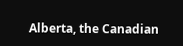Alberta, the Canadian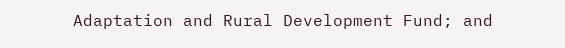Adaptation and Rural Development Fund; and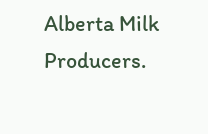Alberta Milk Producers.